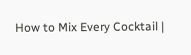How to Mix Every Cocktail |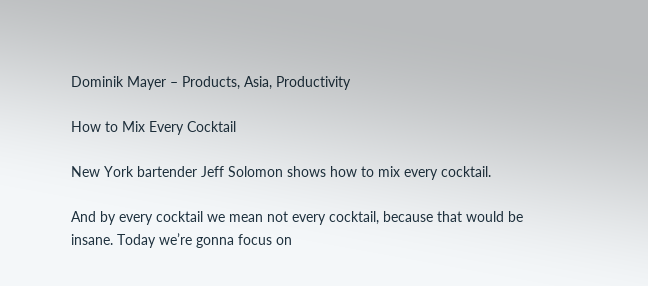Dominik Mayer – Products, Asia, Productivity

How to Mix Every Cocktail

New York bartender Jeff Solomon shows how to mix every cocktail.

And by every cocktail we mean not every cocktail, because that would be insane. Today we’re gonna focus on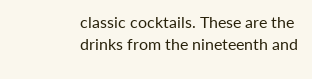classic cocktails. These are the drinks from the nineteenth and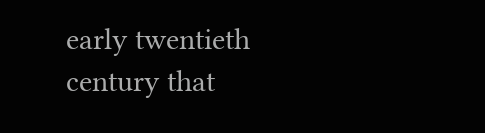early twentieth century that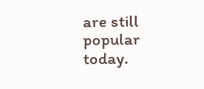are still popular today.